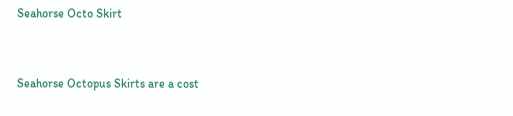Seahorse Octo Skirt


Seahorse Octopus Skirts are a cost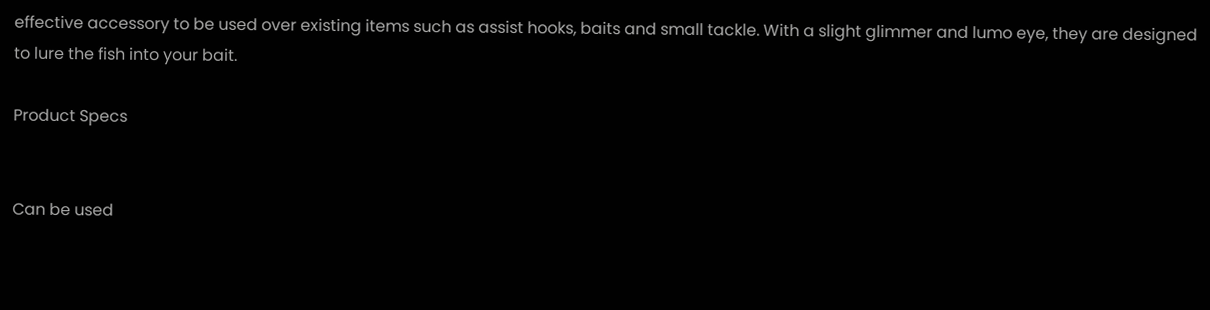effective accessory to be used over existing items such as assist hooks, baits and small tackle. With a slight glimmer and lumo eye, they are designed to lure the fish into your bait.

Product Specs


Can be used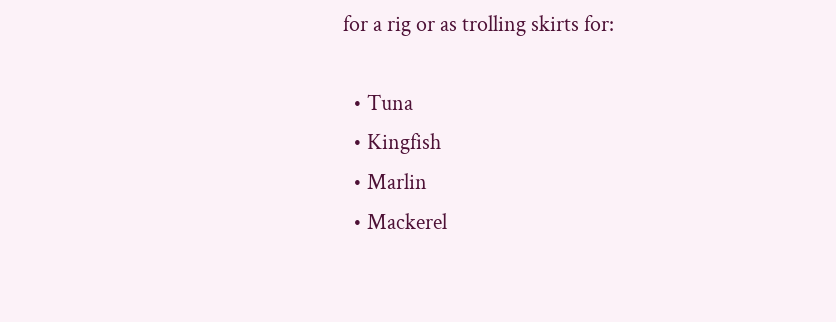for a rig or as trolling skirts for:

  • Tuna
  • Kingfish
  • Marlin
  • Mackerel